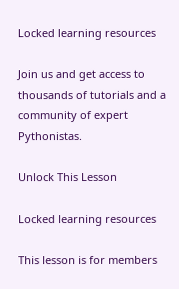Locked learning resources

Join us and get access to thousands of tutorials and a community of expert Pythonistas.

Unlock This Lesson

Locked learning resources

This lesson is for members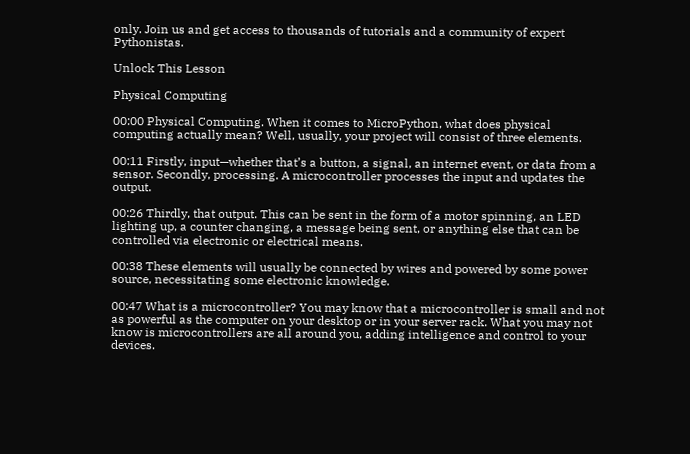only. Join us and get access to thousands of tutorials and a community of expert Pythonistas.

Unlock This Lesson

Physical Computing

00:00 Physical Computing. When it comes to MicroPython, what does physical computing actually mean? Well, usually, your project will consist of three elements.

00:11 Firstly, input—whether that’s a button, a signal, an internet event, or data from a sensor. Secondly, processing. A microcontroller processes the input and updates the output.

00:26 Thirdly, that output. This can be sent in the form of a motor spinning, an LED lighting up, a counter changing, a message being sent, or anything else that can be controlled via electronic or electrical means.

00:38 These elements will usually be connected by wires and powered by some power source, necessitating some electronic knowledge.

00:47 What is a microcontroller? You may know that a microcontroller is small and not as powerful as the computer on your desktop or in your server rack. What you may not know is microcontrollers are all around you, adding intelligence and control to your devices.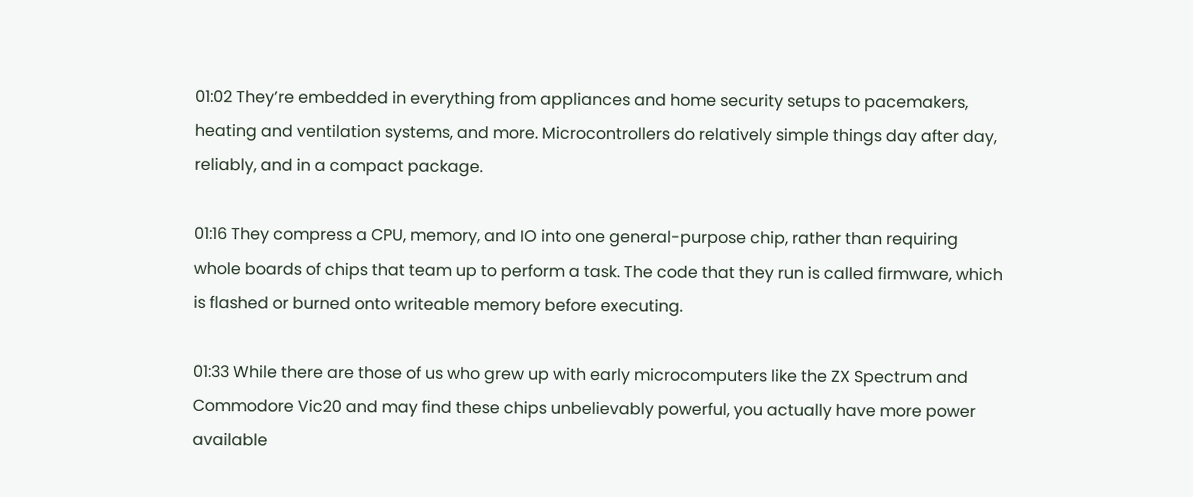01:02 They’re embedded in everything from appliances and home security setups to pacemakers, heating and ventilation systems, and more. Microcontrollers do relatively simple things day after day, reliably, and in a compact package.

01:16 They compress a CPU, memory, and IO into one general-purpose chip, rather than requiring whole boards of chips that team up to perform a task. The code that they run is called firmware, which is flashed or burned onto writeable memory before executing.

01:33 While there are those of us who grew up with early microcomputers like the ZX Spectrum and Commodore Vic20 and may find these chips unbelievably powerful, you actually have more power available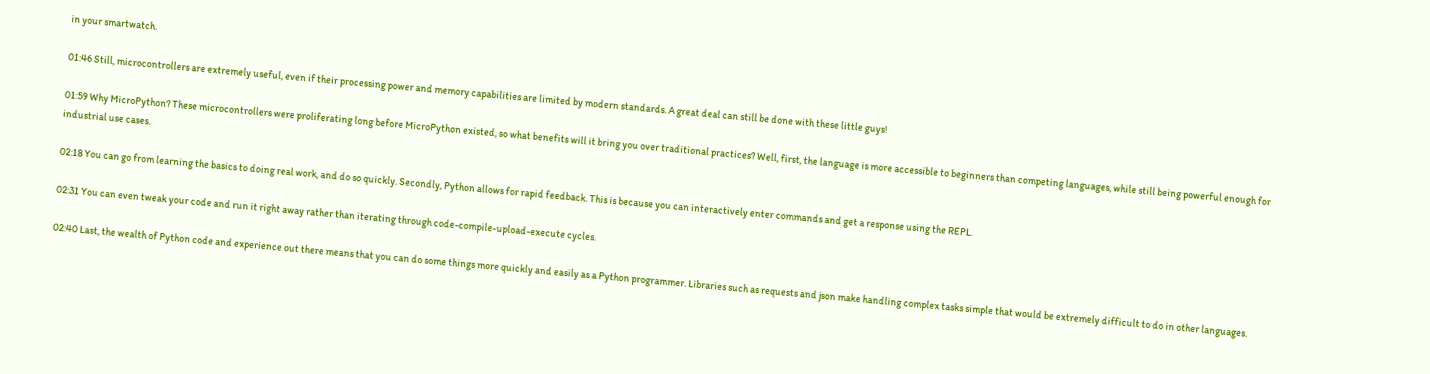in your smartwatch.

01:46 Still, microcontrollers are extremely useful, even if their processing power and memory capabilities are limited by modern standards. A great deal can still be done with these little guys!

01:59 Why MicroPython? These microcontrollers were proliferating long before MicroPython existed, so what benefits will it bring you over traditional practices? Well, first, the language is more accessible to beginners than competing languages, while still being powerful enough for industrial use cases.

02:18 You can go from learning the basics to doing real work, and do so quickly. Secondly, Python allows for rapid feedback. This is because you can interactively enter commands and get a response using the REPL.

02:31 You can even tweak your code and run it right away rather than iterating through code-compile-upload-execute cycles.

02:40 Last, the wealth of Python code and experience out there means that you can do some things more quickly and easily as a Python programmer. Libraries such as requests and json make handling complex tasks simple that would be extremely difficult to do in other languages.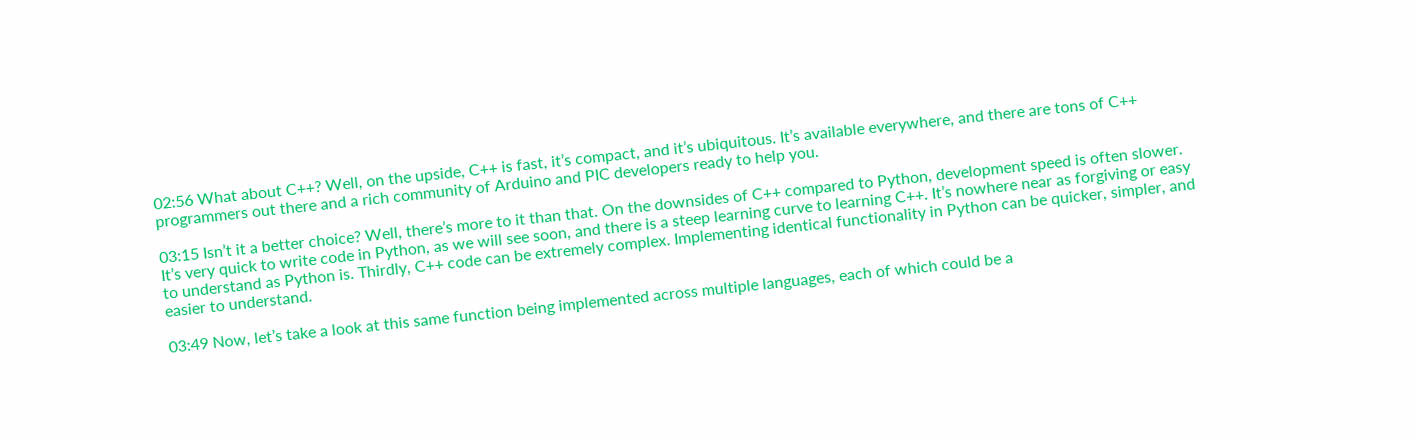02:56 What about C++? Well, on the upside, C++ is fast, it’s compact, and it’s ubiquitous. It’s available everywhere, and there are tons of C++ programmers out there and a rich community of Arduino and PIC developers ready to help you.

03:15 Isn’t it a better choice? Well, there’s more to it than that. On the downsides of C++ compared to Python, development speed is often slower. It’s very quick to write code in Python, as we will see soon, and there is a steep learning curve to learning C++. It’s nowhere near as forgiving or easy to understand as Python is. Thirdly, C++ code can be extremely complex. Implementing identical functionality in Python can be quicker, simpler, and easier to understand.

03:49 Now, let’s take a look at this same function being implemented across multiple languages, each of which could be a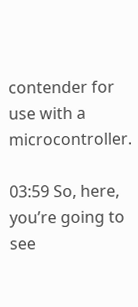contender for use with a microcontroller.

03:59 So, here, you’re going to see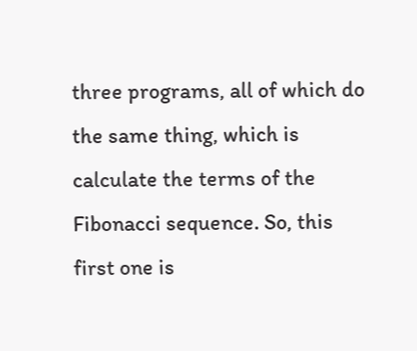three programs, all of which do the same thing, which is calculate the terms of the Fibonacci sequence. So, this first one is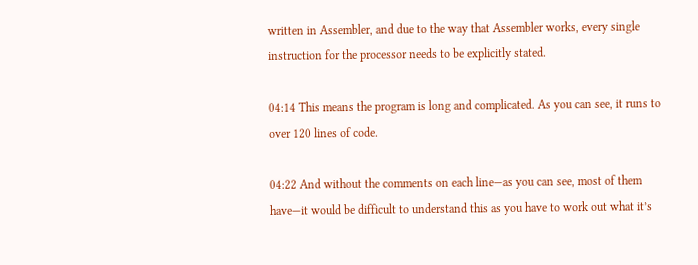written in Assembler, and due to the way that Assembler works, every single instruction for the processor needs to be explicitly stated.

04:14 This means the program is long and complicated. As you can see, it runs to over 120 lines of code.

04:22 And without the comments on each line—as you can see, most of them have—it would be difficult to understand this as you have to work out what it’s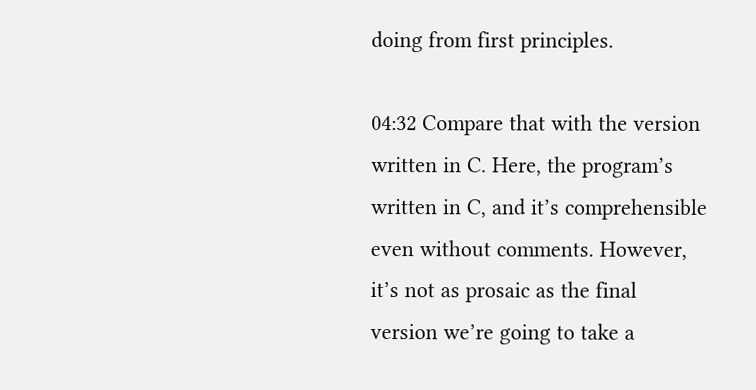doing from first principles.

04:32 Compare that with the version written in C. Here, the program’s written in C, and it’s comprehensible even without comments. However, it’s not as prosaic as the final version we’re going to take a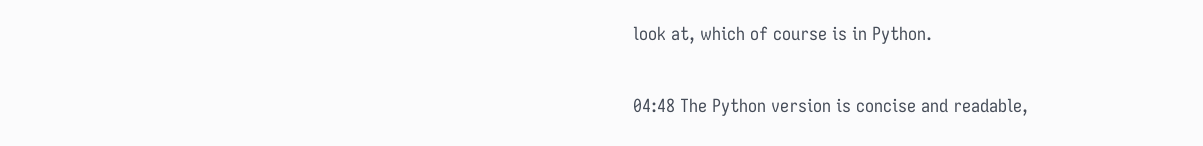look at, which of course is in Python.

04:48 The Python version is concise and readable,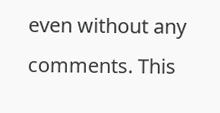even without any comments. This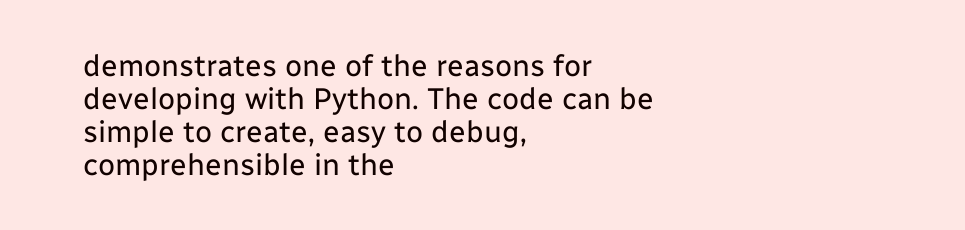demonstrates one of the reasons for developing with Python. The code can be simple to create, easy to debug, comprehensible in the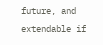future, and extendable if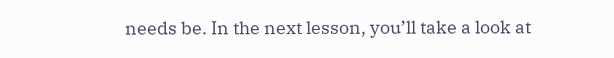needs be. In the next lesson, you’ll take a look at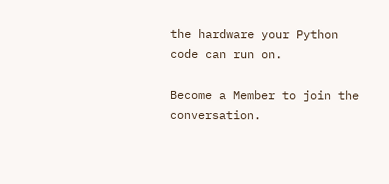the hardware your Python code can run on.

Become a Member to join the conversation.